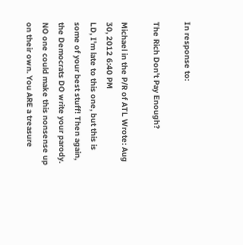In response to:

The Rich Don't Pay Enough?

Michael in the P/R of ATL Wrote: Aug 30, 2012 6:40 PM
LD, I'm late to this one, but this is some of your best stuff! Then again, the Democrats DO write your parody. NO one could make this nonsense up on their own. You ARE a treasure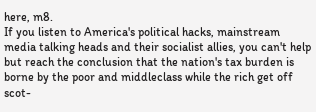here, m8.
If you listen to America's political hacks, mainstream media talking heads and their socialist allies, you can't help but reach the conclusion that the nation's tax burden is borne by the poor and middleclass while the rich get off scot-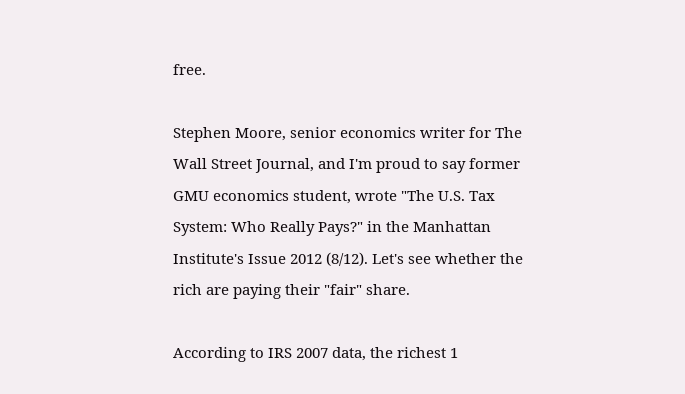free.

Stephen Moore, senior economics writer for The Wall Street Journal, and I'm proud to say former GMU economics student, wrote "The U.S. Tax System: Who Really Pays?" in the Manhattan Institute's Issue 2012 (8/12). Let's see whether the rich are paying their "fair" share.

According to IRS 2007 data, the richest 1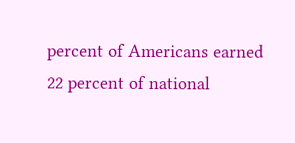percent of Americans earned 22 percent of national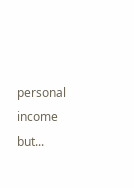personal income but...